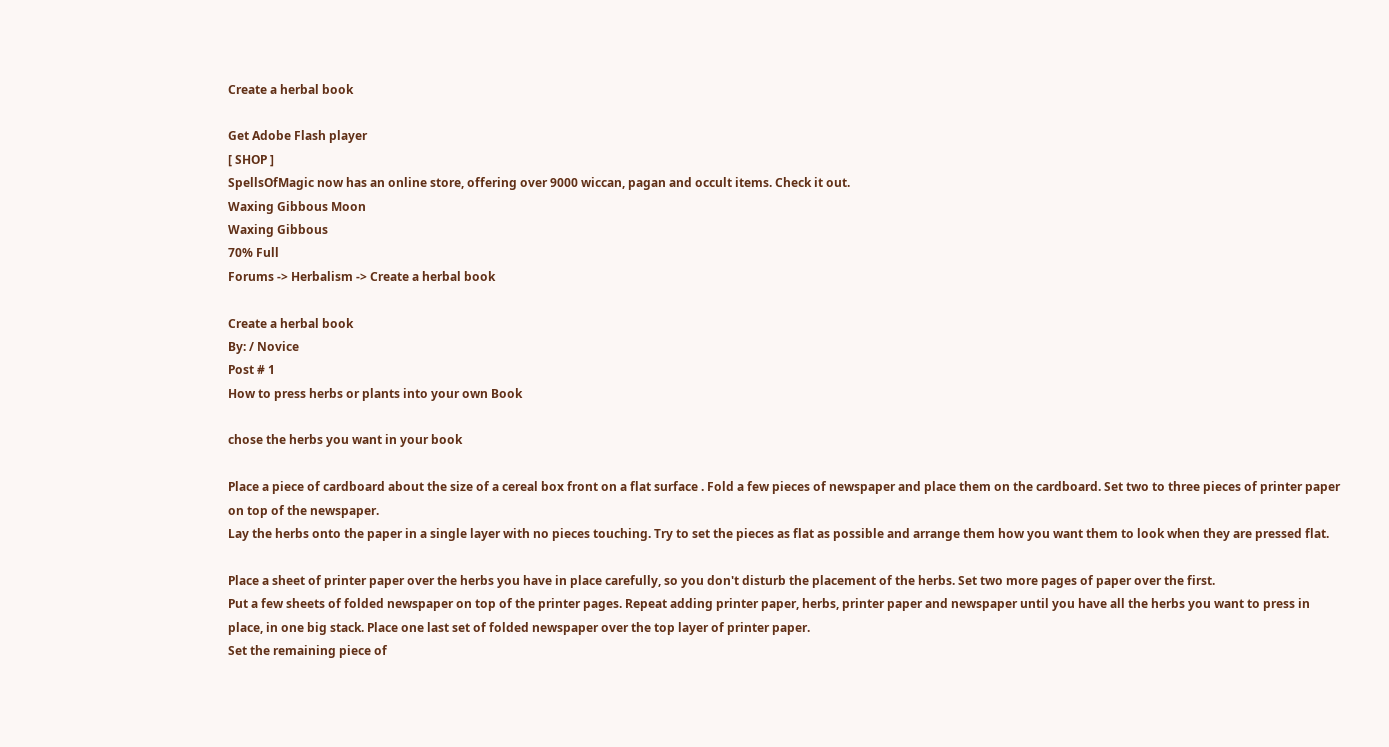Create a herbal book

Get Adobe Flash player
[ SHOP ]
SpellsOfMagic now has an online store, offering over 9000 wiccan, pagan and occult items. Check it out.
Waxing Gibbous Moon
Waxing Gibbous
70% Full
Forums -> Herbalism -> Create a herbal book

Create a herbal book
By: / Novice
Post # 1
How to press herbs or plants into your own Book

chose the herbs you want in your book

Place a piece of cardboard about the size of a cereal box front on a flat surface . Fold a few pieces of newspaper and place them on the cardboard. Set two to three pieces of printer paper on top of the newspaper.
Lay the herbs onto the paper in a single layer with no pieces touching. Try to set the pieces as flat as possible and arrange them how you want them to look when they are pressed flat.

Place a sheet of printer paper over the herbs you have in place carefully, so you don't disturb the placement of the herbs. Set two more pages of paper over the first.
Put a few sheets of folded newspaper on top of the printer pages. Repeat adding printer paper, herbs, printer paper and newspaper until you have all the herbs you want to press in place, in one big stack. Place one last set of folded newspaper over the top layer of printer paper.
Set the remaining piece of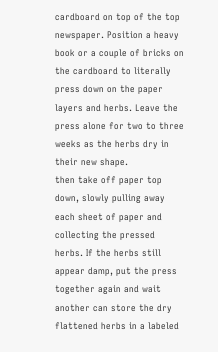cardboard on top of the top newspaper. Position a heavy book or a couple of bricks on the cardboard to literally press down on the paper layers and herbs. Leave the press alone for two to three weeks as the herbs dry in their new shape.
then take off paper top down, slowly pulling away each sheet of paper and collecting the pressed herbs. If the herbs still appear damp, put the press together again and wait another can store the dry flattened herbs in a labeled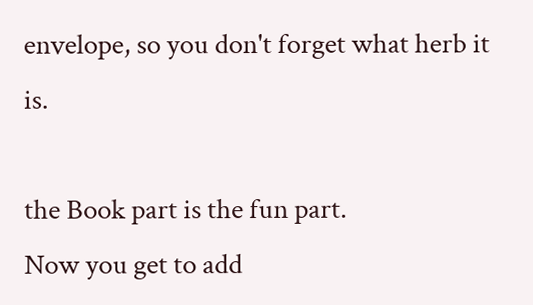envelope, so you don't forget what herb it is.

the Book part is the fun part.
Now you get to add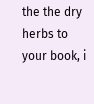the the dry herbs to your book, i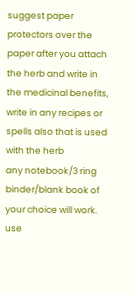suggest paper protectors over the paper after you attach the herb and write in the medicinal benefits, write in any recipes or spells also that is used with the herb
any notebook/3 ring binder/blank book of your choice will work. use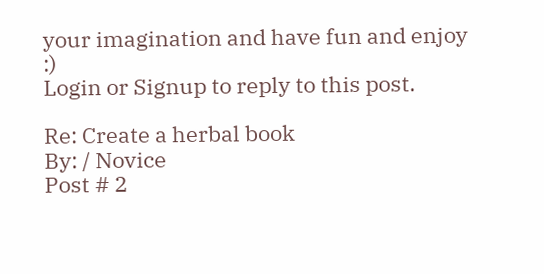your imagination and have fun and enjoy :)
Login or Signup to reply to this post.

Re: Create a herbal book
By: / Novice
Post # 2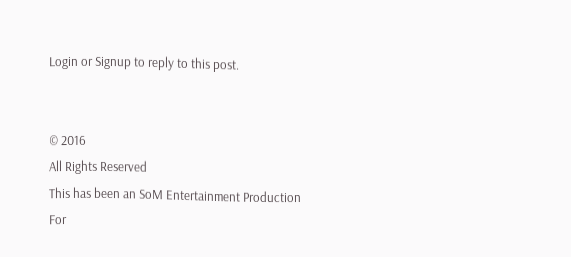Login or Signup to reply to this post.


© 2016
All Rights Reserved
This has been an SoM Entertainment Production
For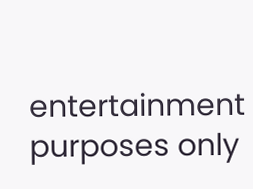entertainment purposes only